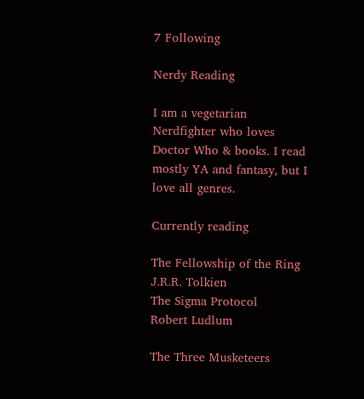7 Following

Nerdy Reading

I am a vegetarian Nerdfighter who loves Doctor Who & books. I read mostly YA and fantasy, but I love all genres.

Currently reading

The Fellowship of the Ring
J.R.R. Tolkien
The Sigma Protocol
Robert Ludlum

The Three Musketeers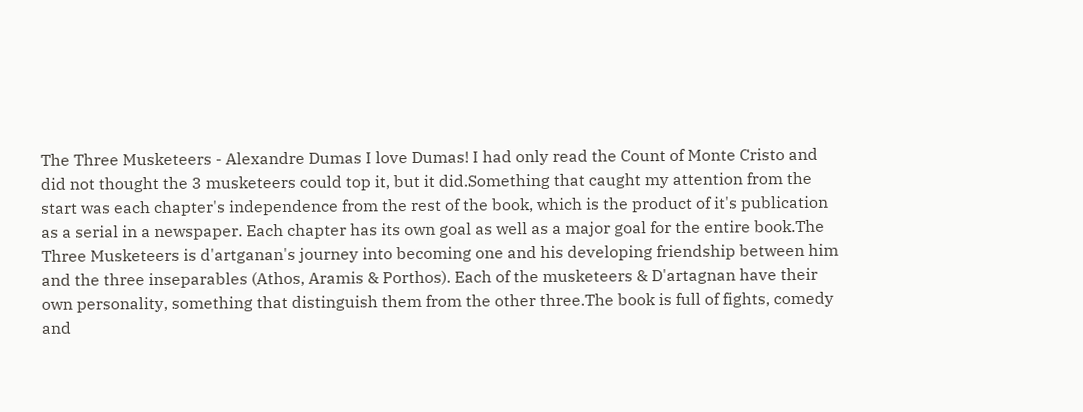The Three Musketeers - Alexandre Dumas I love Dumas! I had only read the Count of Monte Cristo and did not thought the 3 musketeers could top it, but it did.Something that caught my attention from the start was each chapter's independence from the rest of the book, which is the product of it's publication as a serial in a newspaper. Each chapter has its own goal as well as a major goal for the entire book.The Three Musketeers is d'artganan's journey into becoming one and his developing friendship between him and the three inseparables (Athos, Aramis & Porthos). Each of the musketeers & D'artagnan have their own personality, something that distinguish them from the other three.The book is full of fights, comedy and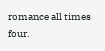romance all times four.